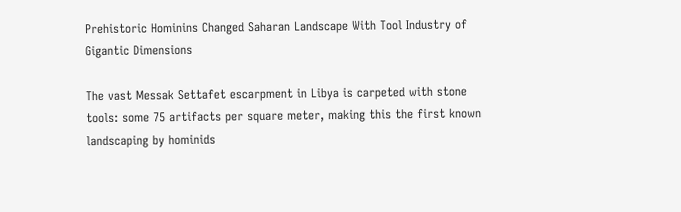Prehistoric Hominins Changed Saharan Landscape With Tool Industry of Gigantic Dimensions

The vast Messak Settafet escarpment in Libya is carpeted with stone tools: some 75 artifacts per square meter, making this the first known landscaping by hominids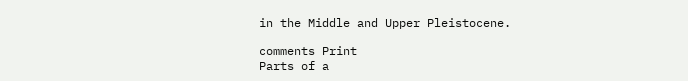in the Middle and Upper Pleistocene.

comments Print
Parts of a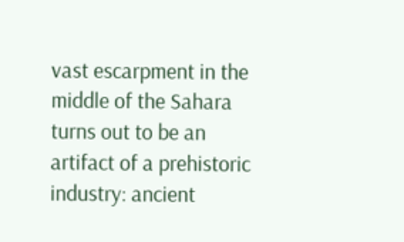vast escarpment in the middle of the Sahara turns out to be an artifact of a prehistoric industry: ancient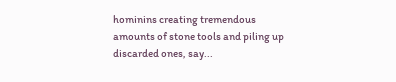hominins creating tremendous amounts of stone tools and piling up discarded ones, say...